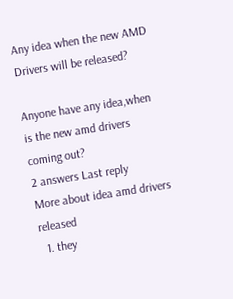Any idea when the new AMD Drivers will be released?

Anyone have any idea,when is the new amd drivers coming out?
2 answers Last reply
More about idea amd drivers released
  1. they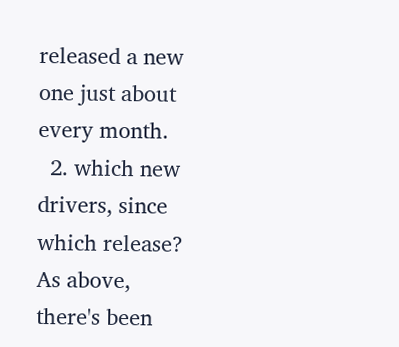released a new one just about every month.
  2. which new drivers, since which release? As above, there's been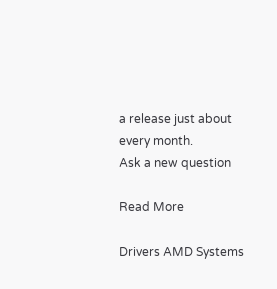a release just about every month.
Ask a new question

Read More

Drivers AMD Systems